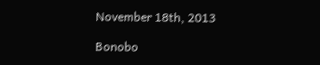November 18th, 2013

Bonobo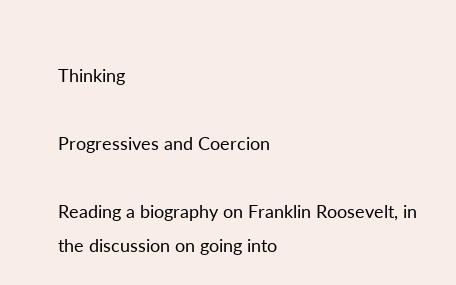Thinking

Progressives and Coercion

Reading a biography on Franklin Roosevelt, in the discussion on going into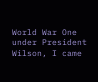World War One under President Wilson, I came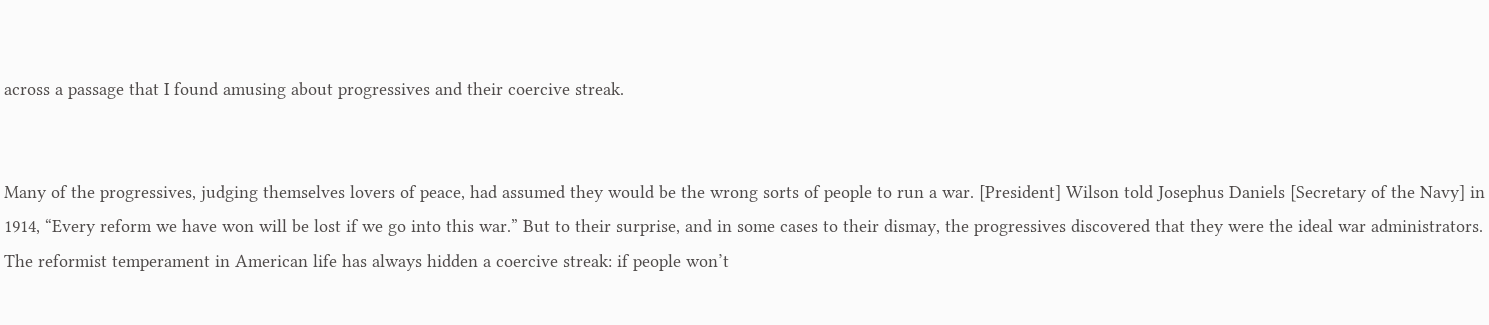across a passage that I found amusing about progressives and their coercive streak.


Many of the progressives, judging themselves lovers of peace, had assumed they would be the wrong sorts of people to run a war. [President] Wilson told Josephus Daniels [Secretary of the Navy] in 1914, “Every reform we have won will be lost if we go into this war.” But to their surprise, and in some cases to their dismay, the progressives discovered that they were the ideal war administrators. The reformist temperament in American life has always hidden a coercive streak: if people won’t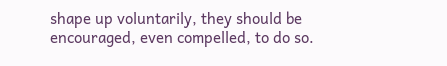shape up voluntarily, they should be encouraged, even compelled, to do so.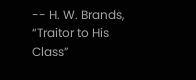-- H. W. Brands, “Traitor to His Class”